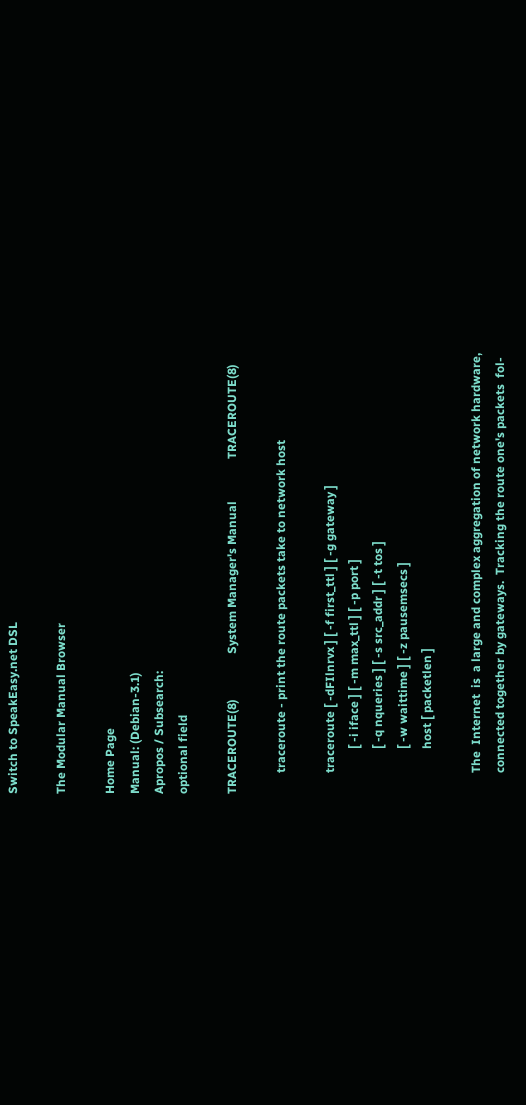Switch to SpeakEasy.net DSL

The Modular Manual Browser

Home Page
Manual: (Debian-3.1)
Apropos / Subsearch:
optional field

TRACEROUTE(8)               System Manager's Manual              TRACEROUTE(8)

       traceroute - print the route packets take to network host

       traceroute [ -dFIlnrvx ] [ -f first_ttl ] [ -g gateway ]
               [ -i iface ] [ -m max_ttl ] [ -p port ]
               [ -q nqueries ] [ -s src_addr ] [ -t tos ]
               [ -w waittime ] [ -z pausemsecs ]
               host [ packetlen ]

       The  Internet  is  a large and complex aggregation of network hardware,
       connected together by gateways.  Tracking the route one's packets  fol-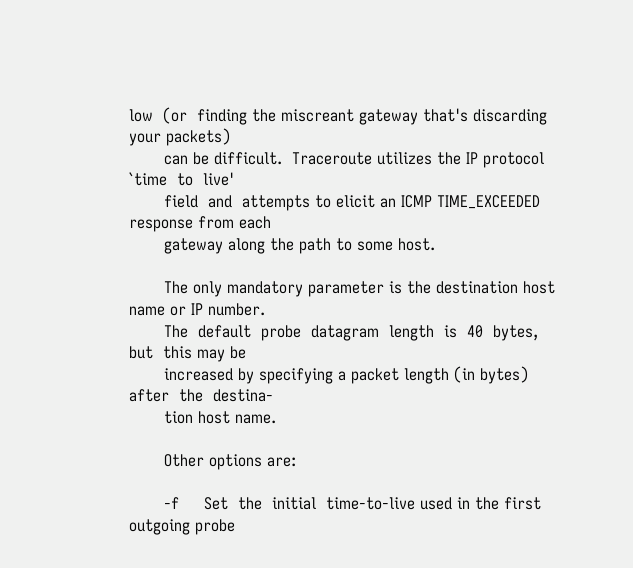low  (or  finding the miscreant gateway that's discarding your packets)
       can be difficult.  Traceroute utilizes the IP protocol `time  to  live'
       field  and  attempts to elicit an ICMP TIME_EXCEEDED response from each
       gateway along the path to some host.

       The only mandatory parameter is the destination host name or IP number.
       The  default  probe  datagram  length  is  40  bytes,  but  this may be
       increased by specifying a packet length (in bytes) after  the  destina-
       tion host name.

       Other options are:

       -f     Set  the  initial  time-to-live used in the first outgoing probe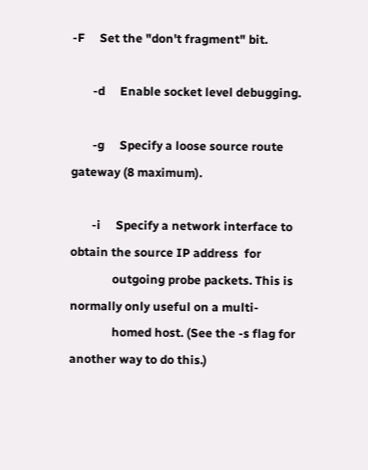-F     Set the "don't fragment" bit.

       -d     Enable socket level debugging.

       -g     Specify a loose source route gateway (8 maximum).

       -i     Specify a network interface to obtain the source IP address  for
              outgoing probe packets. This is normally only useful on a multi-
              homed host. (See the -s flag for another way to do this.)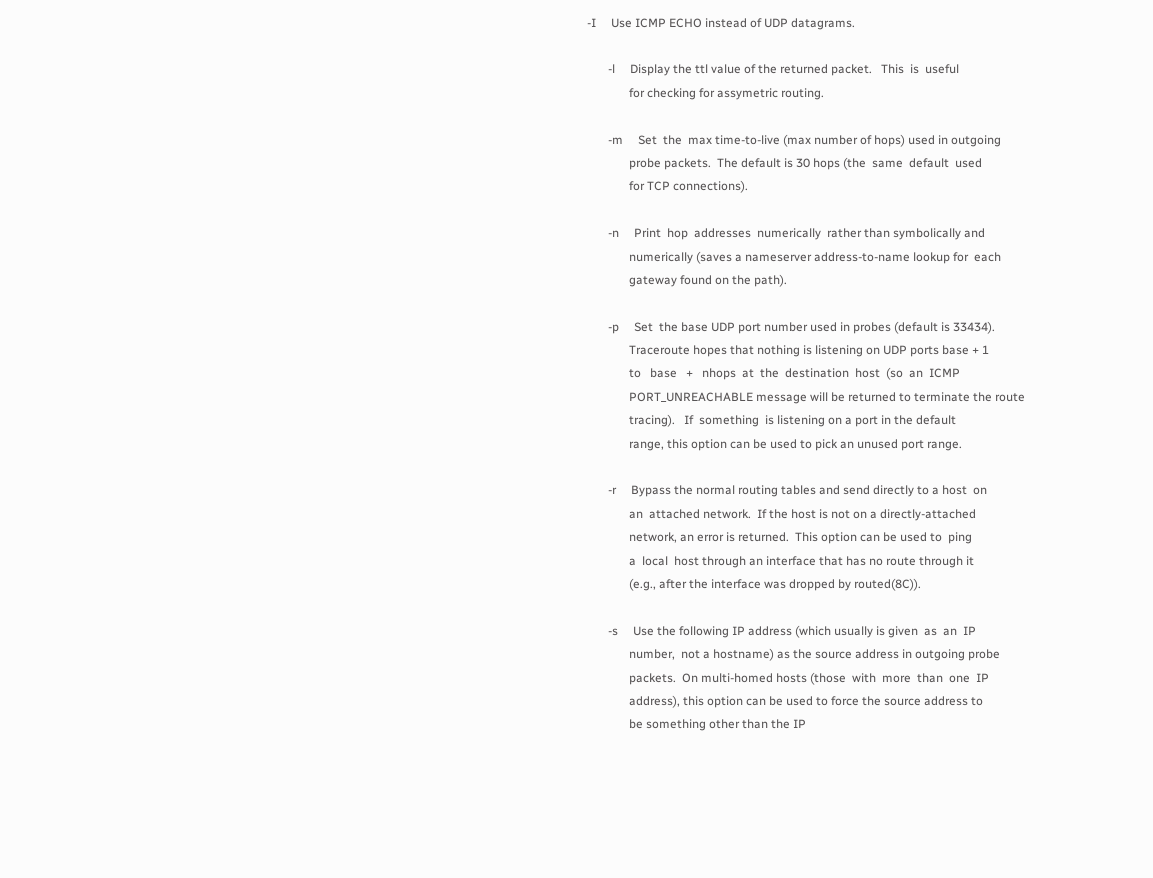-I     Use ICMP ECHO instead of UDP datagrams.

       -l     Display the ttl value of the returned packet.   This  is  useful
              for checking for assymetric routing.

       -m     Set  the  max time-to-live (max number of hops) used in outgoing
              probe packets.  The default is 30 hops (the  same  default  used
              for TCP connections).

       -n     Print  hop  addresses  numerically  rather than symbolically and
              numerically (saves a nameserver address-to-name lookup for  each
              gateway found on the path).

       -p     Set  the base UDP port number used in probes (default is 33434).
              Traceroute hopes that nothing is listening on UDP ports base + 1
              to   base   +   nhops  at  the  destination  host  (so  an  ICMP
              PORT_UNREACHABLE message will be returned to terminate the route
              tracing).   If  something  is listening on a port in the default
              range, this option can be used to pick an unused port range.

       -r     Bypass the normal routing tables and send directly to a host  on
              an  attached network.  If the host is not on a directly-attached
              network, an error is returned.  This option can be used to  ping
              a  local  host through an interface that has no route through it
              (e.g., after the interface was dropped by routed(8C)).

       -s     Use the following IP address (which usually is given  as  an  IP
              number,  not a hostname) as the source address in outgoing probe
              packets.  On multi-homed hosts (those  with  more  than  one  IP
              address), this option can be used to force the source address to
              be something other than the IP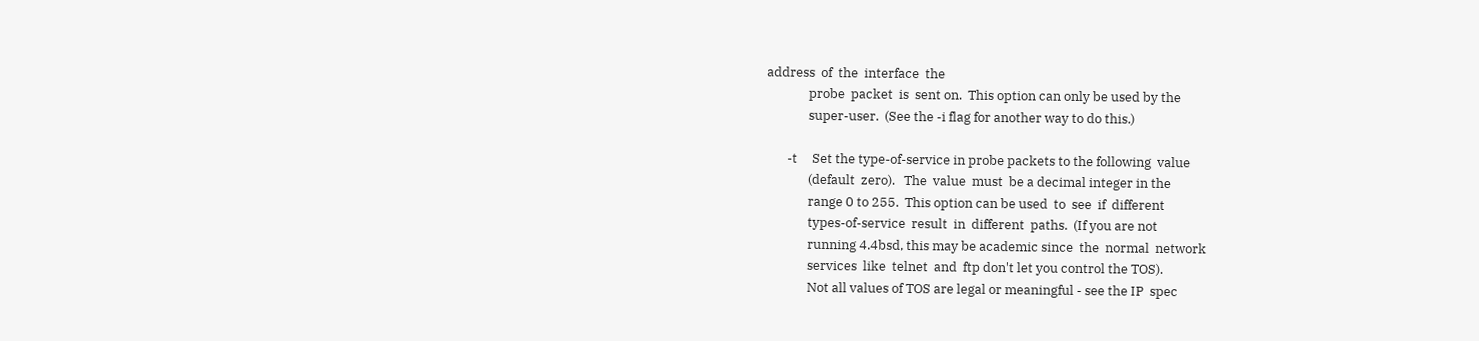address  of  the  interface  the
              probe  packet  is  sent on.  This option can only be used by the
              super-user.  (See the -i flag for another way to do this.)

       -t     Set the type-of-service in probe packets to the following  value
              (default  zero).   The  value  must  be a decimal integer in the
              range 0 to 255.  This option can be used  to  see  if  different
              types-of-service  result  in  different  paths.  (If you are not
              running 4.4bsd, this may be academic since  the  normal  network
              services  like  telnet  and  ftp don't let you control the TOS).
              Not all values of TOS are legal or meaningful - see the IP  spec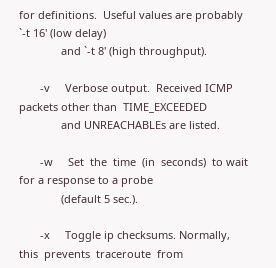for definitions.  Useful values are probably `-t 16' (low delay)
              and `-t 8' (high throughput).

       -v     Verbose output.  Received ICMP packets other than  TIME_EXCEEDED
              and UNREACHABLEs are listed.

       -w     Set  the  time  (in  seconds)  to wait for a response to a probe
              (default 5 sec.).

       -x     Toggle ip checksums. Normally,  this  prevents  traceroute  from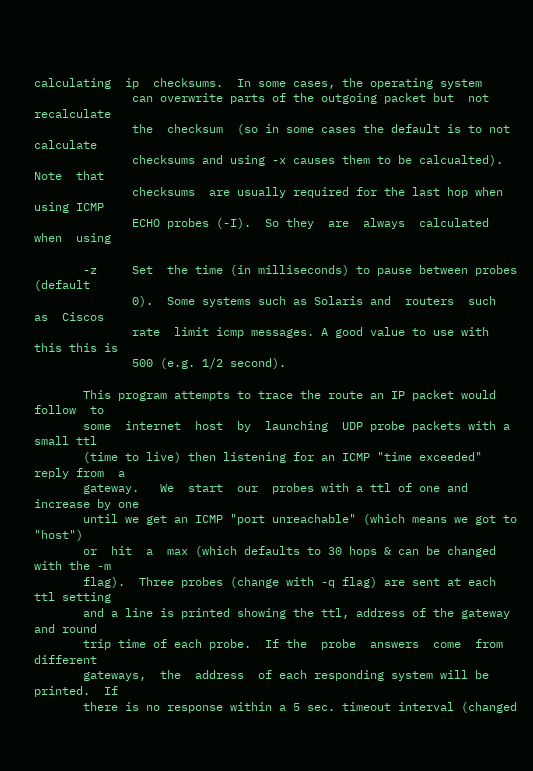calculating  ip  checksums.  In some cases, the operating system
              can overwrite parts of the outgoing packet but  not  recalculate
              the  checksum  (so in some cases the default is to not calculate
              checksums and using -x causes them to be calcualted). Note  that
              checksums  are usually required for the last hop when using ICMP
              ECHO probes (-I).  So they  are  always  calculated  when  using

       -z     Set  the time (in milliseconds) to pause between probes (default
              0).  Some systems such as Solaris and  routers  such  as  Ciscos
              rate  limit icmp messages. A good value to use with this this is
              500 (e.g. 1/2 second).

       This program attempts to trace the route an IP packet would  follow  to
       some  internet  host  by  launching  UDP probe packets with a small ttl
       (time to live) then listening for an ICMP "time exceeded" reply from  a
       gateway.   We  start  our  probes with a ttl of one and increase by one
       until we get an ICMP "port unreachable" (which means we got to  "host")
       or  hit  a  max (which defaults to 30 hops & can be changed with the -m
       flag).  Three probes (change with -q flag) are sent at each ttl setting
       and a line is printed showing the ttl, address of the gateway and round
       trip time of each probe.  If the  probe  answers  come  from  different
       gateways,  the  address  of each responding system will be printed.  If
       there is no response within a 5 sec. timeout interval (changed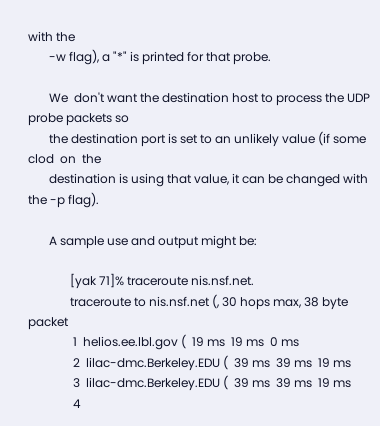with the
       -w flag), a "*" is printed for that probe.

       We  don't want the destination host to process the UDP probe packets so
       the destination port is set to an unlikely value (if some clod  on  the
       destination is using that value, it can be changed with the -p flag).

       A sample use and output might be:

              [yak 71]% traceroute nis.nsf.net.
              traceroute to nis.nsf.net (, 30 hops max, 38 byte packet
               1  helios.ee.lbl.gov (  19 ms  19 ms  0 ms
               2  lilac-dmc.Berkeley.EDU (  39 ms  39 ms  19 ms
               3  lilac-dmc.Berkeley.EDU (  39 ms  39 ms  19 ms
               4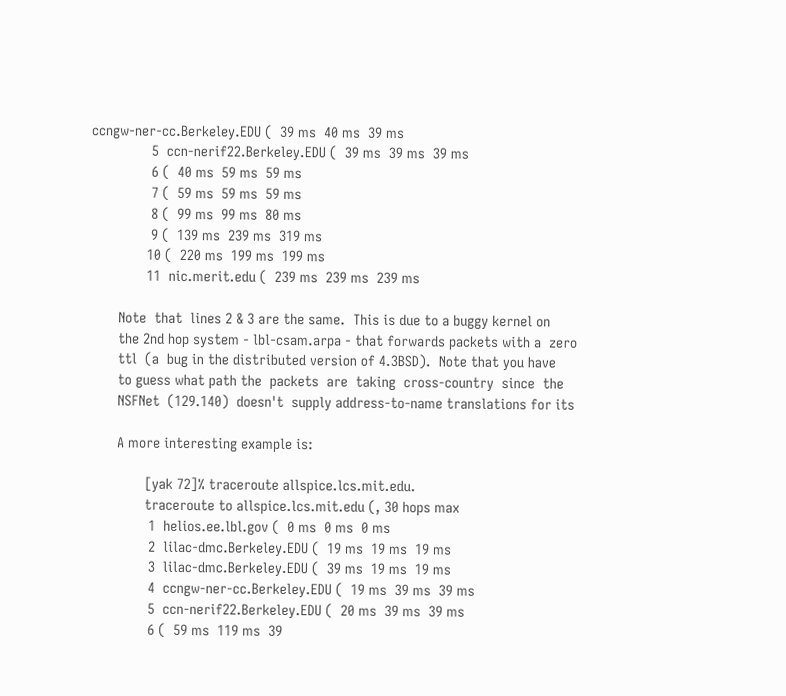ccngw-ner-cc.Berkeley.EDU (  39 ms  40 ms  39 ms
               5  ccn-nerif22.Berkeley.EDU (  39 ms  39 ms  39 ms
               6 (  40 ms  59 ms  59 ms
               7 (  59 ms  59 ms  59 ms
               8 (  99 ms  99 ms  80 ms
               9 (  139 ms  239 ms  319 ms
              10 (  220 ms  199 ms  199 ms
              11  nic.merit.edu (  239 ms  239 ms  239 ms

       Note  that  lines 2 & 3 are the same.  This is due to a buggy kernel on
       the 2nd hop system - lbl-csam.arpa - that forwards packets with a  zero
       ttl  (a  bug in the distributed version of 4.3BSD).  Note that you have
       to guess what path the  packets  are  taking  cross-country  since  the
       NSFNet  (129.140)  doesn't  supply address-to-name translations for its

       A more interesting example is:

              [yak 72]% traceroute allspice.lcs.mit.edu.
              traceroute to allspice.lcs.mit.edu (, 30 hops max
               1  helios.ee.lbl.gov (  0 ms  0 ms  0 ms
               2  lilac-dmc.Berkeley.EDU (  19 ms  19 ms  19 ms
               3  lilac-dmc.Berkeley.EDU (  39 ms  19 ms  19 ms
               4  ccngw-ner-cc.Berkeley.EDU (  19 ms  39 ms  39 ms
               5  ccn-nerif22.Berkeley.EDU (  20 ms  39 ms  39 ms
               6 (  59 ms  119 ms  39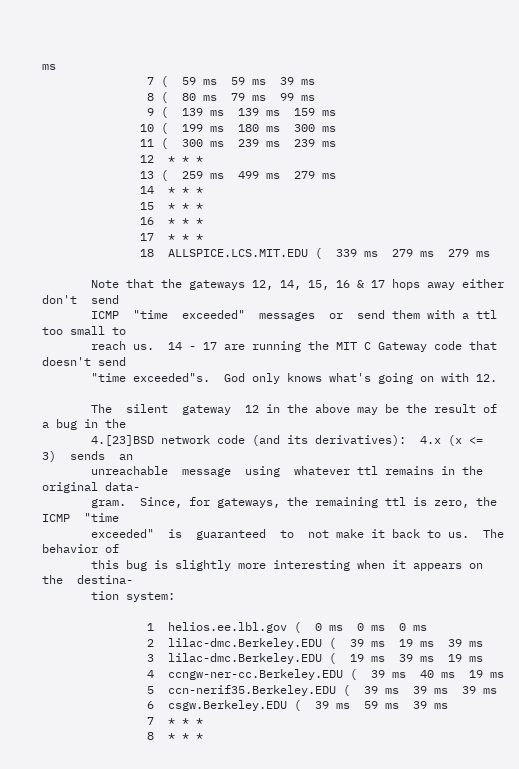ms
               7 (  59 ms  59 ms  39 ms
               8 (  80 ms  79 ms  99 ms
               9 (  139 ms  139 ms  159 ms
              10 (  199 ms  180 ms  300 ms
              11 (  300 ms  239 ms  239 ms
              12  * * *
              13 (  259 ms  499 ms  279 ms
              14  * * *
              15  * * *
              16  * * *
              17  * * *
              18  ALLSPICE.LCS.MIT.EDU (  339 ms  279 ms  279 ms

       Note that the gateways 12, 14, 15, 16 & 17 hops away either don't  send
       ICMP  "time  exceeded"  messages  or  send them with a ttl too small to
       reach us.  14 - 17 are running the MIT C Gateway code that doesn't send
       "time exceeded"s.  God only knows what's going on with 12.

       The  silent  gateway  12 in the above may be the result of a bug in the
       4.[23]BSD network code (and its derivatives):  4.x (x <=  3)  sends  an
       unreachable  message  using  whatever ttl remains in the original data-
       gram.  Since, for gateways, the remaining ttl is zero, the  ICMP  "time
       exceeded"  is  guaranteed  to  not make it back to us.  The behavior of
       this bug is slightly more interesting when it appears on  the  destina-
       tion system:

               1  helios.ee.lbl.gov (  0 ms  0 ms  0 ms
               2  lilac-dmc.Berkeley.EDU (  39 ms  19 ms  39 ms
               3  lilac-dmc.Berkeley.EDU (  19 ms  39 ms  19 ms
               4  ccngw-ner-cc.Berkeley.EDU (  39 ms  40 ms  19 ms
               5  ccn-nerif35.Berkeley.EDU (  39 ms  39 ms  39 ms
               6  csgw.Berkeley.EDU (  39 ms  59 ms  39 ms
               7  * * *
               8  * * *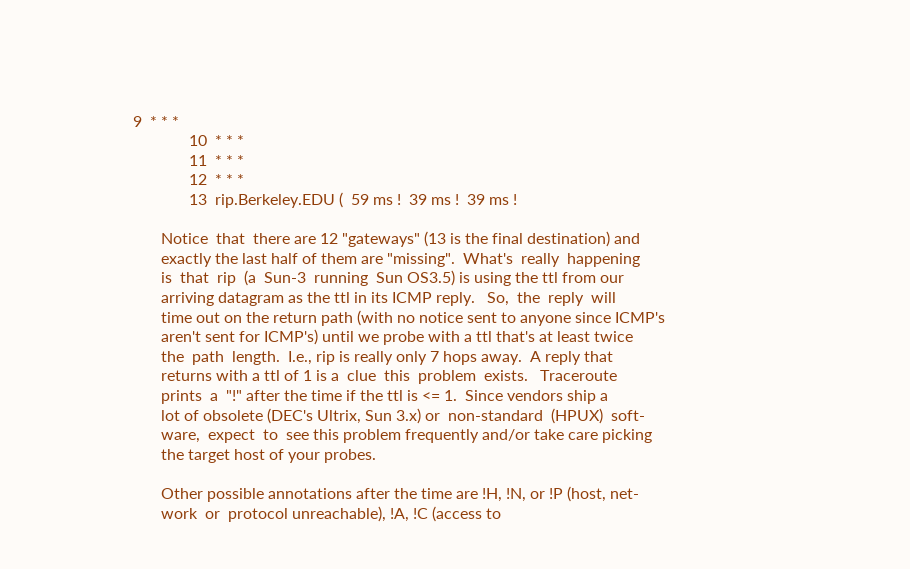9  * * *
              10  * * *
              11  * * *
              12  * * *
              13  rip.Berkeley.EDU (  59 ms !  39 ms !  39 ms !

       Notice  that  there are 12 "gateways" (13 is the final destination) and
       exactly the last half of them are "missing".  What's  really  happening
       is  that  rip  (a  Sun-3  running  Sun OS3.5) is using the ttl from our
       arriving datagram as the ttl in its ICMP reply.   So,  the  reply  will
       time out on the return path (with no notice sent to anyone since ICMP's
       aren't sent for ICMP's) until we probe with a ttl that's at least twice
       the  path  length.  I.e., rip is really only 7 hops away.  A reply that
       returns with a ttl of 1 is a  clue  this  problem  exists.   Traceroute
       prints  a  "!" after the time if the ttl is <= 1.  Since vendors ship a
       lot of obsolete (DEC's Ultrix, Sun 3.x) or  non-standard  (HPUX)  soft-
       ware,  expect  to  see this problem frequently and/or take care picking
       the target host of your probes.

       Other possible annotations after the time are !H, !N, or !P (host, net-
       work  or  protocol unreachable), !A, !C (access to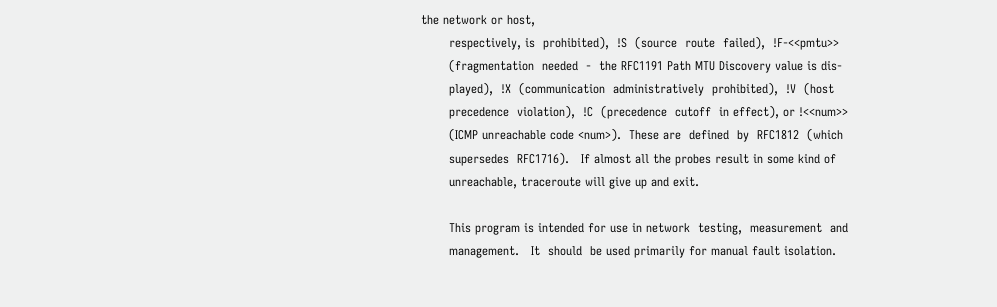the network or host,
       respectively, is  prohibited),  !S  (source  route  failed),  !F-<<pmtu>>
       (fragmentation  needed  -  the RFC1191 Path MTU Discovery value is dis-
       played),  !X  (communication  administratively  prohibited),  !V  (host
       precedence  violation),  !C  (precedence  cutoff  in effect), or !<<num>>
       (ICMP unreachable code <num>).  These are  defined  by  RFC1812  (which
       supersedes  RFC1716).   If almost all the probes result in some kind of
       unreachable, traceroute will give up and exit.

       This program is intended for use in network  testing,  measurement  and
       management.   It  should  be used primarily for manual fault isolation.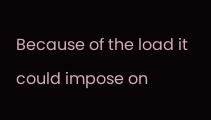Because of the load it could impose on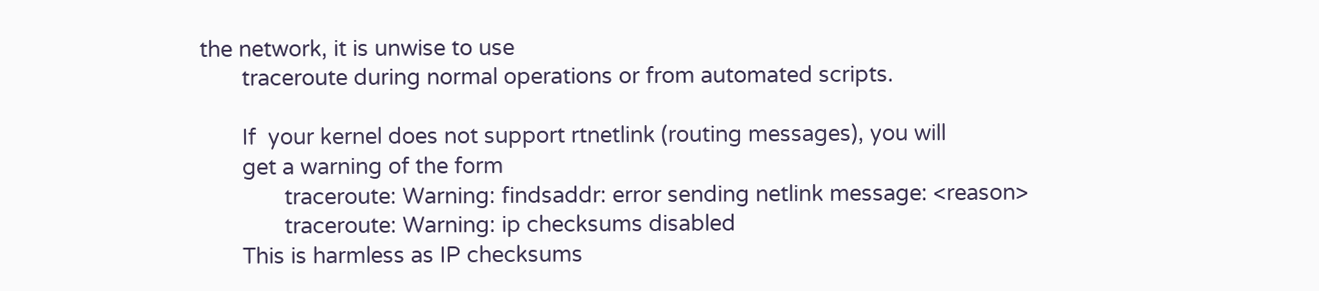the network, it is unwise to use
       traceroute during normal operations or from automated scripts.

       If  your kernel does not support rtnetlink (routing messages), you will
       get a warning of the form
              traceroute: Warning: findsaddr: error sending netlink message: <reason>
              traceroute: Warning: ip checksums disabled
       This is harmless as IP checksums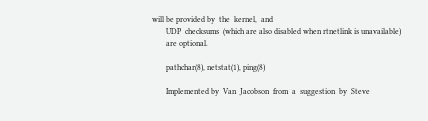will be provided by  the  kernel,  and
       UDP  checksums  (which are also disabled when rtnetlink is unavailable)
       are optional.

       pathchar(8), netstat(1), ping(8)

       Implemented by  Van  Jacobson  from  a  suggestion  by  Steve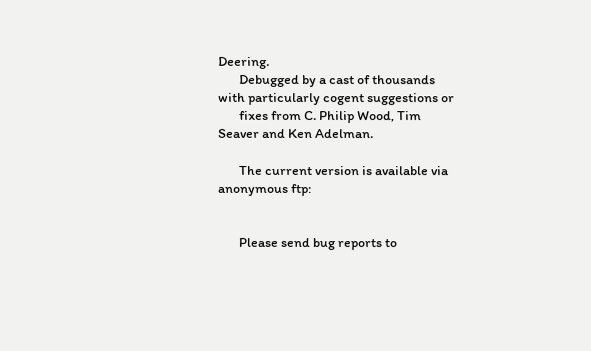Deering.
       Debugged by a cast of thousands with particularly cogent suggestions or
       fixes from C. Philip Wood, Tim Seaver and Ken Adelman.

       The current version is available via anonymous ftp:


       Please send bug reports to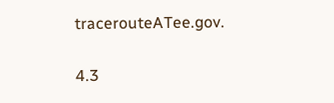tracerouteATee.gov.

4.3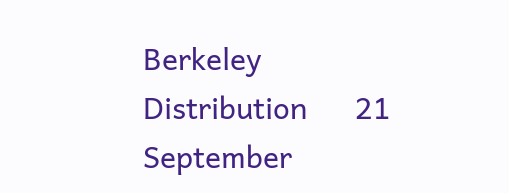Berkeley Distribution      21 September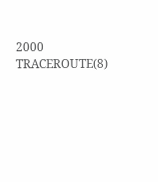2000                 TRACEROUTE(8)